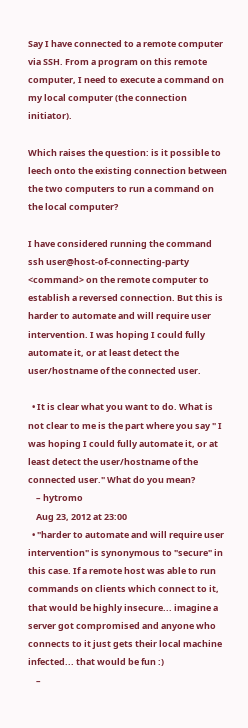Say I have connected to a remote computer via SSH. From a program on this remote computer, I need to execute a command on my local computer (the connection initiator).

Which raises the question: is it possible to leech onto the existing connection between the two computers to run a command on the local computer?

I have considered running the command ssh user@host-of-connecting-party <command> on the remote computer to establish a reversed connection. But this is harder to automate and will require user intervention. I was hoping I could fully automate it, or at least detect the user/hostname of the connected user.

  • It is clear what you want to do. What is not clear to me is the part where you say " I was hoping I could fully automate it, or at least detect the user/hostname of the connected user." What do you mean?
    – hytromo
    Aug 23, 2012 at 23:00
  • "harder to automate and will require user intervention" is synonymous to "secure" in this case. If a remote host was able to run commands on clients which connect to it, that would be highly insecure... imagine a server got compromised and anyone who connects to it just gets their local machine infected... that would be fun :)
    –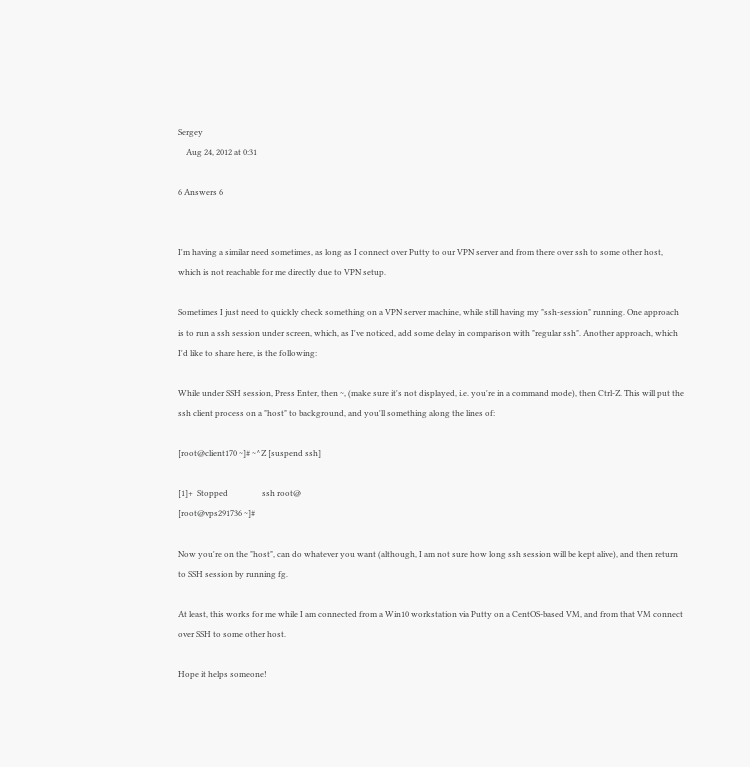Sergey
    Aug 24, 2012 at 0:31

6 Answers 6


I'm having a similar need sometimes, as long as I connect over Putty to our VPN server and from there over ssh to some other host, which is not reachable for me directly due to VPN setup.

Sometimes I just need to quickly check something on a VPN server machine, while still having my "ssh-session" running. One approach is to run a ssh session under screen, which, as I've noticed, add some delay in comparison with "regular ssh". Another approach, which I'd like to share here, is the following:

While under SSH session, Press Enter, then ~, (make sure it's not displayed, i.e. you're in a command mode), then Ctrl-Z. This will put the ssh client process on a "host" to background, and you'll something along the lines of:

[root@client170 ~]# ~^Z [suspend ssh]

[1]+  Stopped                 ssh root@
[root@vps291736 ~]#

Now you're on the "host", can do whatever you want (although, I am not sure how long ssh session will be kept alive), and then return to SSH session by running fg.

At least, this works for me while I am connected from a Win10 workstation via Putty on a CentOS-based VM, and from that VM connect over SSH to some other host.

Hope it helps someone!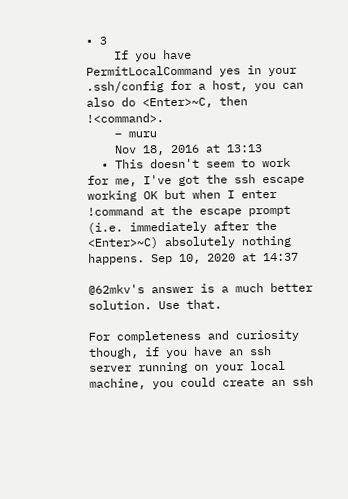• 3
    If you have PermitLocalCommand yes in your .ssh/config for a host, you can also do <Enter>~C, then !<command>.
    – muru
    Nov 18, 2016 at 13:13
  • This doesn't seem to work for me, I've got the ssh escape working OK but when I enter !command at the escape prompt (i.e. immediately after the <Enter>~C) absolutely nothing happens. Sep 10, 2020 at 14:37

@62mkv's answer is a much better solution. Use that.

For completeness and curiosity though, if you have an ssh server running on your local machine, you could create an ssh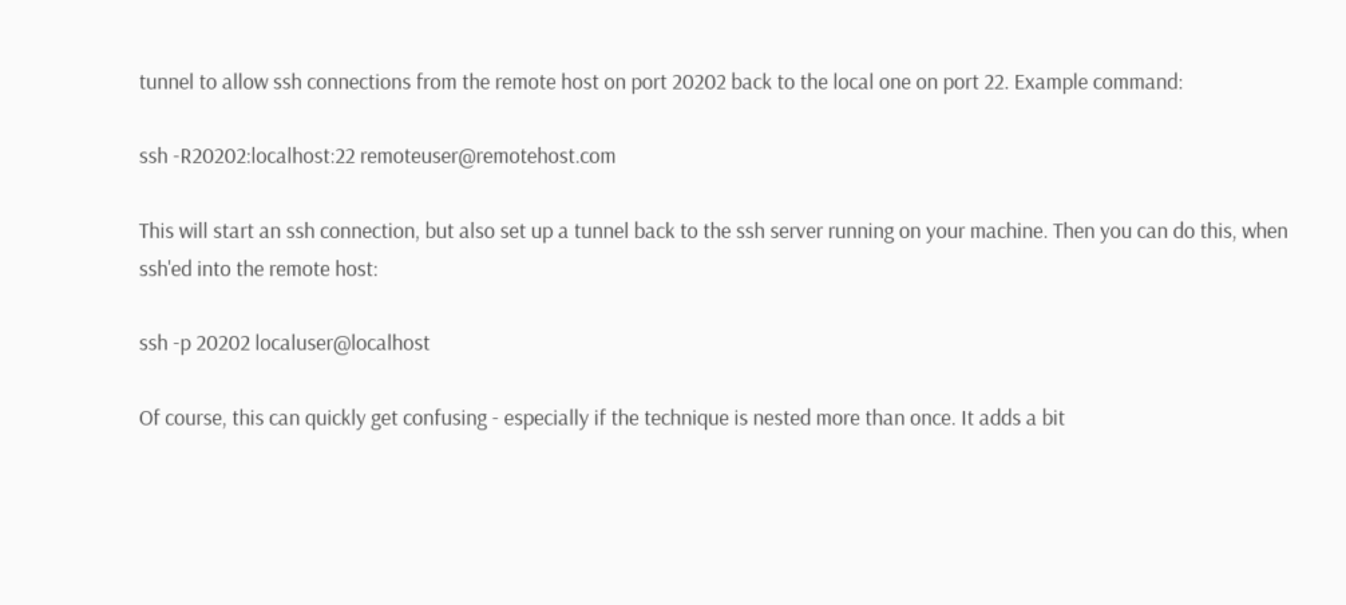tunnel to allow ssh connections from the remote host on port 20202 back to the local one on port 22. Example command:

ssh -R20202:localhost:22 remoteuser@remotehost.com

This will start an ssh connection, but also set up a tunnel back to the ssh server running on your machine. Then you can do this, when ssh'ed into the remote host:

ssh -p 20202 localuser@localhost

Of course, this can quickly get confusing - especially if the technique is nested more than once. It adds a bit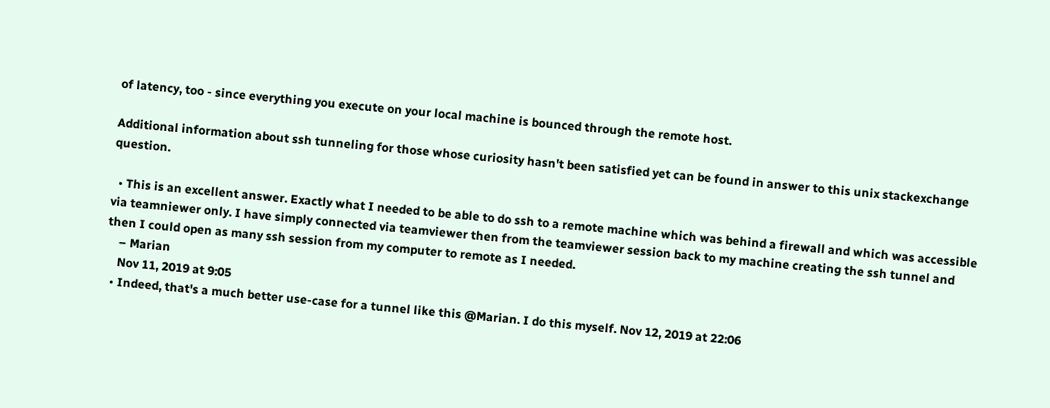of latency, too - since everything you execute on your local machine is bounced through the remote host.

Additional information about ssh tunneling for those whose curiosity hasn't been satisfied yet can be found in answer to this unix stackexchange question.

  • This is an excellent answer. Exactly what I needed to be able to do ssh to a remote machine which was behind a firewall and which was accessible via teamniewer only. I have simply connected via teamviewer then from the teamviewer session back to my machine creating the ssh tunnel and then I could open as many ssh session from my computer to remote as I needed.
    – Marian
    Nov 11, 2019 at 9:05
  • Indeed, that's a much better use-case for a tunnel like this @Marian. I do this myself. Nov 12, 2019 at 22:06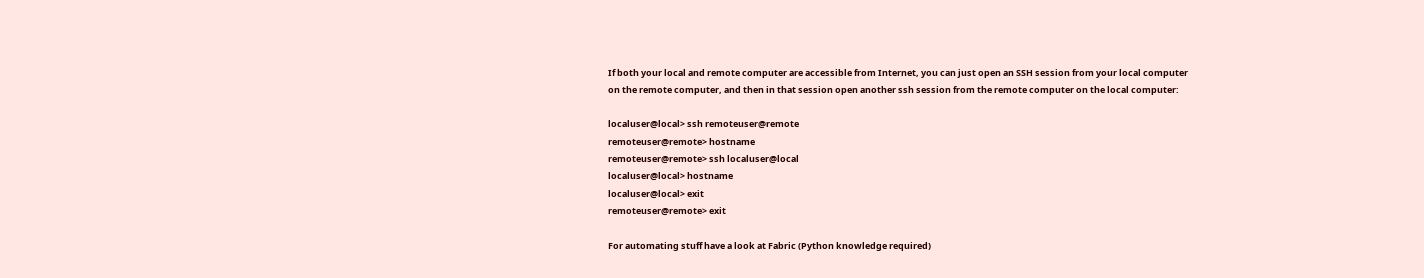If both your local and remote computer are accessible from Internet, you can just open an SSH session from your local computer on the remote computer, and then in that session open another ssh session from the remote computer on the local computer:

localuser@local> ssh remoteuser@remote
remoteuser@remote> hostname
remoteuser@remote> ssh localuser@local
localuser@local> hostname
localuser@local> exit
remoteuser@remote> exit

For automating stuff have a look at Fabric (Python knowledge required)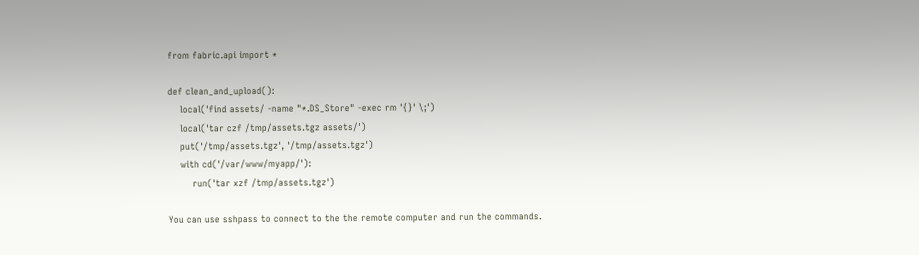from fabric.api import *

def clean_and_upload():
    local('find assets/ -name "*.DS_Store" -exec rm '{}' \;')
    local('tar czf /tmp/assets.tgz assets/')
    put('/tmp/assets.tgz', '/tmp/assets.tgz')
    with cd('/var/www/myapp/'):
        run('tar xzf /tmp/assets.tgz')

You can use sshpass to connect to the the remote computer and run the commands.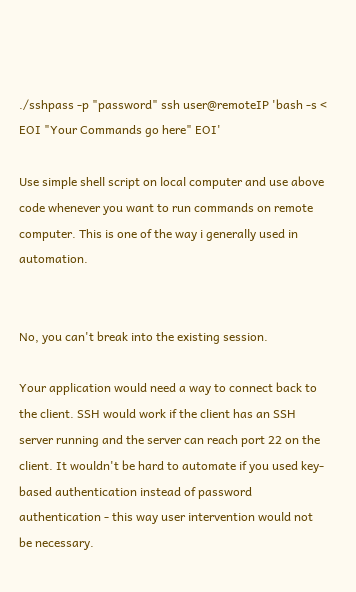./sshpass -p "password" ssh user@remoteIP 'bash -s < EOI "Your Commands go here" EOI'

Use simple shell script on local computer and use above code whenever you want to run commands on remote computer. This is one of the way i generally used in automation.


No, you can't break into the existing session.

Your application would need a way to connect back to the client. SSH would work if the client has an SSH server running and the server can reach port 22 on the client. It wouldn't be hard to automate if you used key-based authentication instead of password authentication - this way user intervention would not be necessary.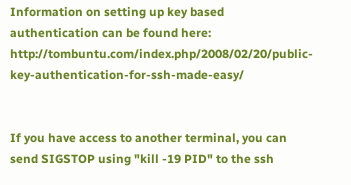Information on setting up key based authentication can be found here: http://tombuntu.com/index.php/2008/02/20/public-key-authentication-for-ssh-made-easy/


If you have access to another terminal, you can send SIGSTOP using "kill -19 PID" to the ssh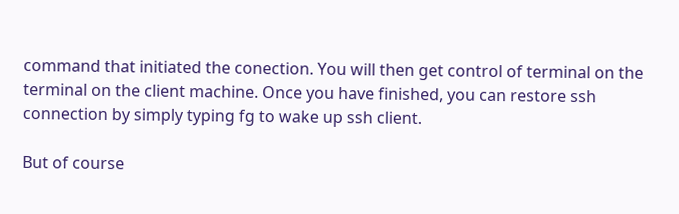command that initiated the conection. You will then get control of terminal on the terminal on the client machine. Once you have finished, you can restore ssh connection by simply typing fg to wake up ssh client.

But of course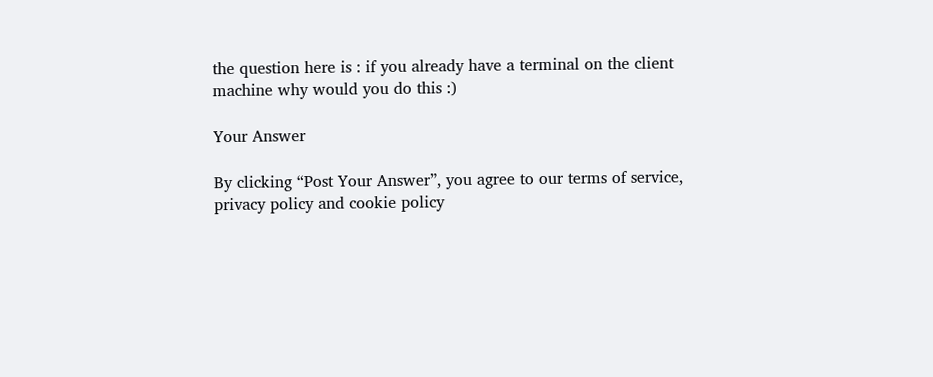the question here is : if you already have a terminal on the client machine why would you do this :)

Your Answer

By clicking “Post Your Answer”, you agree to our terms of service, privacy policy and cookie policy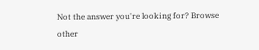Not the answer you're looking for? Browse other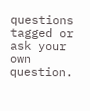questions tagged or ask your own question.